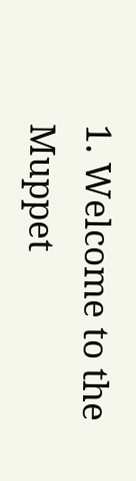1. Welcome to the Muppet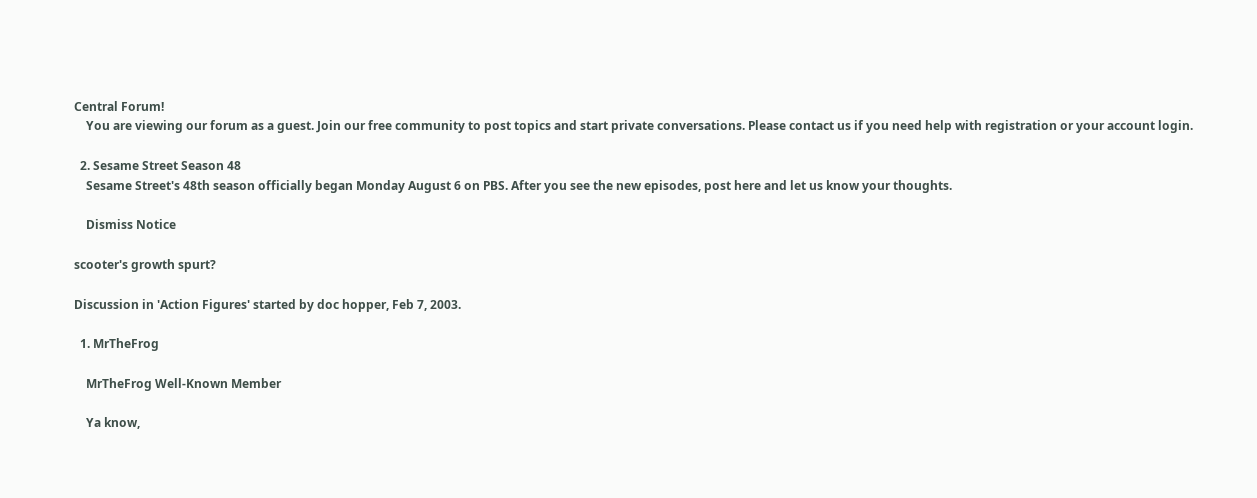Central Forum!
    You are viewing our forum as a guest. Join our free community to post topics and start private conversations. Please contact us if you need help with registration or your account login.

  2. Sesame Street Season 48
    Sesame Street's 48th season officially began Monday August 6 on PBS. After you see the new episodes, post here and let us know your thoughts.

    Dismiss Notice

scooter's growth spurt?

Discussion in 'Action Figures' started by doc hopper, Feb 7, 2003.

  1. MrTheFrog

    MrTheFrog Well-Known Member

    Ya know,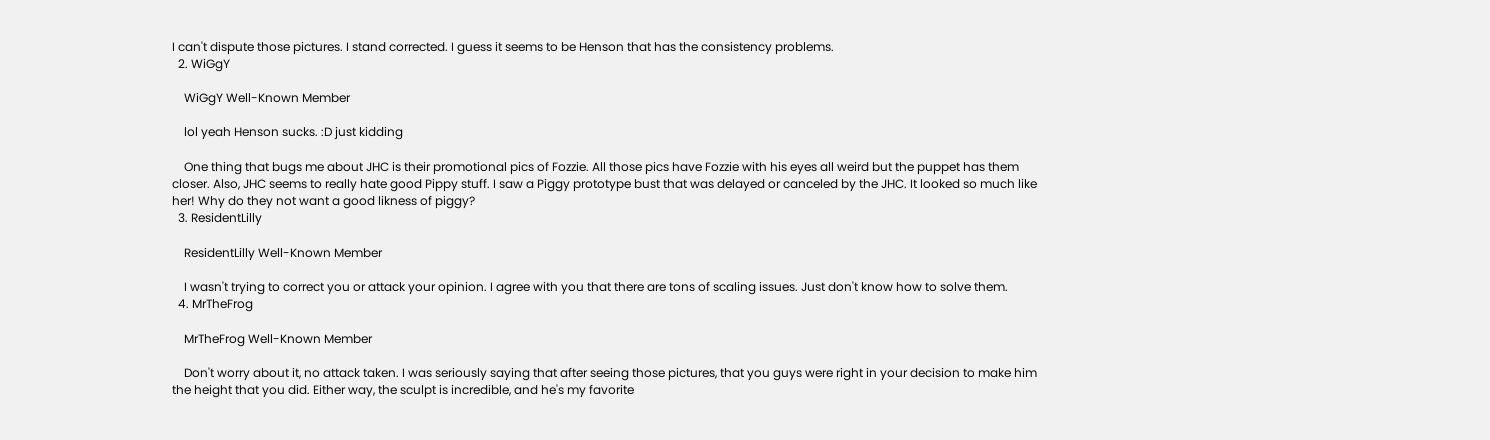I can't dispute those pictures. I stand corrected. I guess it seems to be Henson that has the consistency problems.
  2. WiGgY

    WiGgY Well-Known Member

    lol yeah Henson sucks. :D just kidding

    One thing that bugs me about JHC is their promotional pics of Fozzie. All those pics have Fozzie with his eyes all weird but the puppet has them closer. Also, JHC seems to really hate good Pippy stuff. I saw a Piggy prototype bust that was delayed or canceled by the JHC. It looked so much like her! Why do they not want a good likness of piggy?
  3. ResidentLilly

    ResidentLilly Well-Known Member

    I wasn't trying to correct you or attack your opinion. I agree with you that there are tons of scaling issues. Just don't know how to solve them.
  4. MrTheFrog

    MrTheFrog Well-Known Member

    Don't worry about it, no attack taken. I was seriously saying that after seeing those pictures, that you guys were right in your decision to make him the height that you did. Either way, the sculpt is incredible, and he's my favorite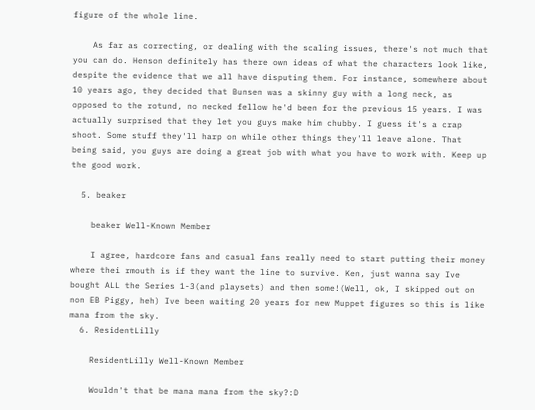figure of the whole line.

    As far as correcting, or dealing with the scaling issues, there's not much that you can do. Henson definitely has there own ideas of what the characters look like, despite the evidence that we all have disputing them. For instance, somewhere about 10 years ago, they decided that Bunsen was a skinny guy with a long neck, as opposed to the rotund, no necked fellow he'd been for the previous 15 years. I was actually surprised that they let you guys make him chubby. I guess it's a crap shoot. Some stuff they'll harp on while other things they'll leave alone. That being said, you guys are doing a great job with what you have to work with. Keep up the good work.

  5. beaker

    beaker Well-Known Member

    I agree, hardcore fans and casual fans really need to start putting their money where thei rmouth is if they want the line to survive. Ken, just wanna say Ive bought ALL the Series 1-3(and playsets) and then some!(Well, ok, I skipped out on non EB Piggy, heh) Ive been waiting 20 years for new Muppet figures so this is like mana from the sky.
  6. ResidentLilly

    ResidentLilly Well-Known Member

    Wouldn't that be mana mana from the sky?:D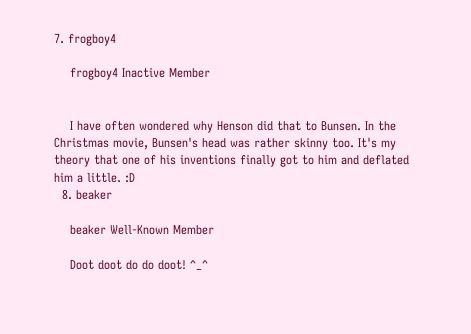7. frogboy4

    frogboy4 Inactive Member


    I have often wondered why Henson did that to Bunsen. In the Christmas movie, Bunsen's head was rather skinny too. It's my theory that one of his inventions finally got to him and deflated him a little. :D
  8. beaker

    beaker Well-Known Member

    Doot doot do do doot! ^_^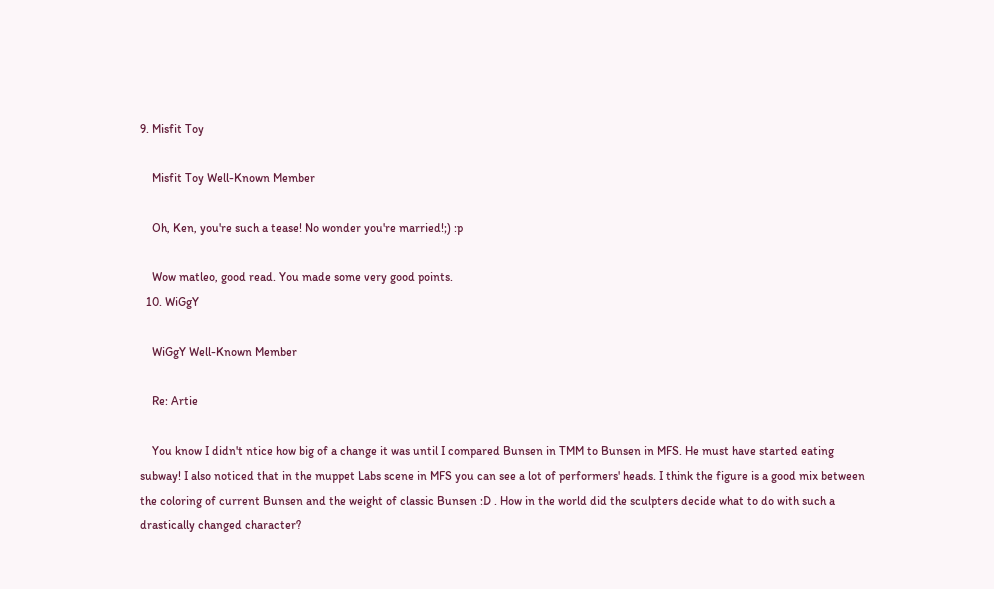9. Misfit Toy

    Misfit Toy Well-Known Member

    Oh, Ken, you're such a tease! No wonder you're married!;) :p

    Wow matleo, good read. You made some very good points.
  10. WiGgY

    WiGgY Well-Known Member

    Re: Artie

    You know I didn't ntice how big of a change it was until I compared Bunsen in TMM to Bunsen in MFS. He must have started eating subway! I also noticed that in the muppet Labs scene in MFS you can see a lot of performers' heads. I think the figure is a good mix between the coloring of current Bunsen and the weight of classic Bunsen :D . How in the world did the sculpters decide what to do with such a drastically changed character?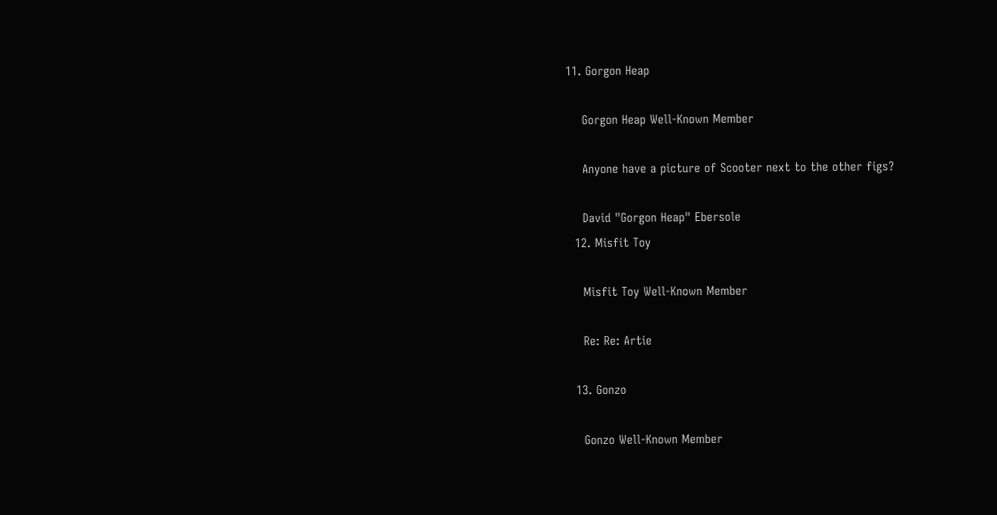11. Gorgon Heap

    Gorgon Heap Well-Known Member

    Anyone have a picture of Scooter next to the other figs?

    David "Gorgon Heap" Ebersole
  12. Misfit Toy

    Misfit Toy Well-Known Member

    Re: Re: Artie

  13. Gonzo

    Gonzo Well-Known Member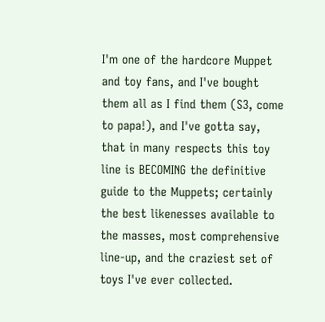I'm one of the hardcore Muppet and toy fans, and I've bought them all as I find them (S3, come to papa!), and I've gotta say, that in many respects this toy line is BECOMING the definitive guide to the Muppets; certainly the best likenesses available to the masses, most comprehensive line-up, and the craziest set of toys I've ever collected.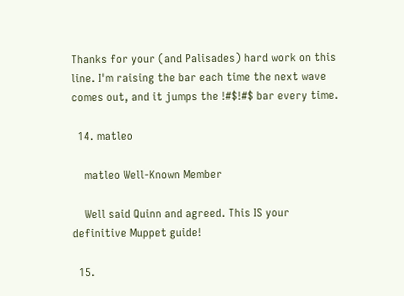Thanks for your (and Palisades) hard work on this line. I'm raising the bar each time the next wave comes out, and it jumps the !#$!#$ bar every time.

  14. matleo

    matleo Well-Known Member

    Well said Quinn and agreed. This IS your definitive Muppet guide!

  15.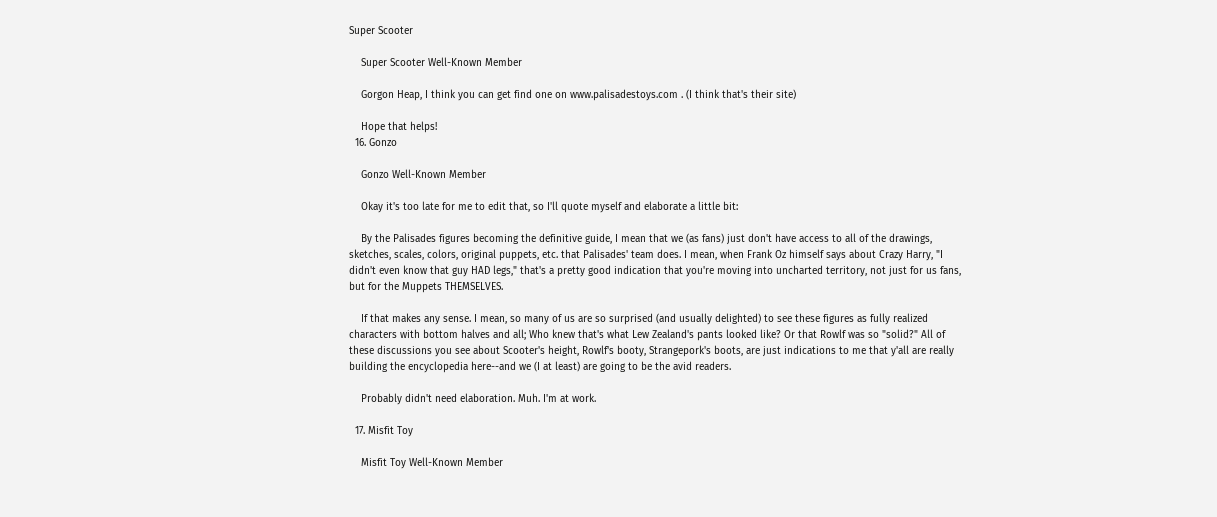Super Scooter

    Super Scooter Well-Known Member

    Gorgon Heap, I think you can get find one on www.palisadestoys.com . (I think that's their site)

    Hope that helps!
  16. Gonzo

    Gonzo Well-Known Member

    Okay it's too late for me to edit that, so I'll quote myself and elaborate a little bit:

    By the Palisades figures becoming the definitive guide, I mean that we (as fans) just don't have access to all of the drawings, sketches, scales, colors, original puppets, etc. that Palisades' team does. I mean, when Frank Oz himself says about Crazy Harry, "I didn't even know that guy HAD legs," that's a pretty good indication that you're moving into uncharted territory, not just for us fans, but for the Muppets THEMSELVES.

    If that makes any sense. I mean, so many of us are so surprised (and usually delighted) to see these figures as fully realized characters with bottom halves and all; Who knew that's what Lew Zealand's pants looked like? Or that Rowlf was so "solid?" All of these discussions you see about Scooter's height, Rowlf's booty, Strangepork's boots, are just indications to me that y'all are really building the encyclopedia here--and we (I at least) are going to be the avid readers.

    Probably didn't need elaboration. Muh. I'm at work.

  17. Misfit Toy

    Misfit Toy Well-Known Member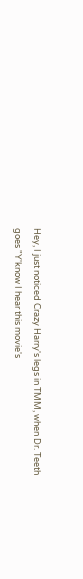Hey, I just noticed Crazy Harry's legs in TMM, when Dr. Teeth goes "Y'know I hear this movie's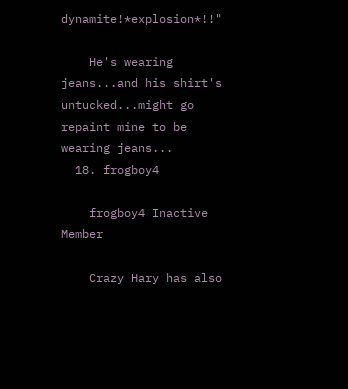dynamite!*explosion*!!"

    He's wearing jeans...and his shirt's untucked...might go repaint mine to be wearing jeans...
  18. frogboy4

    frogboy4 Inactive Member

    Crazy Hary has also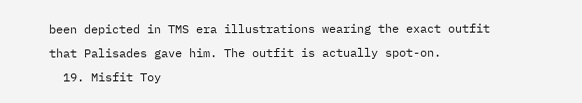been depicted in TMS era illustrations wearing the exact outfit that Palisades gave him. The outfit is actually spot-on.
  19. Misfit Toy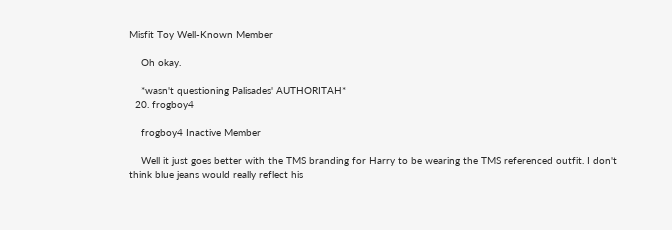Misfit Toy Well-Known Member

    Oh okay.

    *wasn't questioning Palisades' AUTHORITAH*
  20. frogboy4

    frogboy4 Inactive Member

    Well it just goes better with the TMS branding for Harry to be wearing the TMS referenced outfit. I don't think blue jeans would really reflect his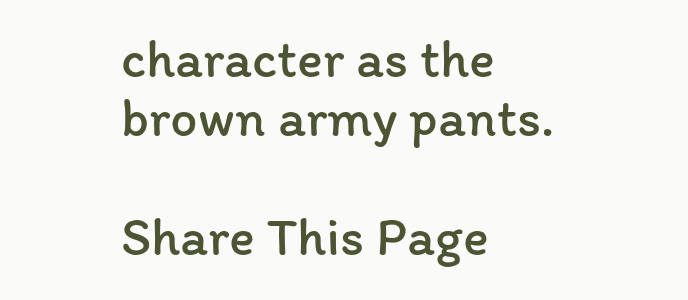character as the brown army pants.

Share This Page